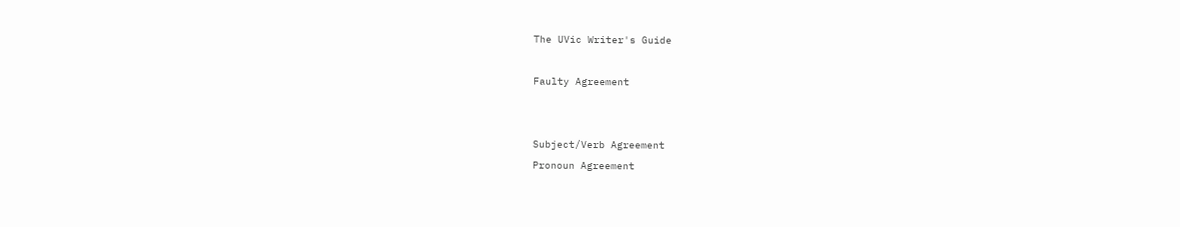The UVic Writer's Guide

Faulty Agreement


Subject/Verb Agreement
Pronoun Agreement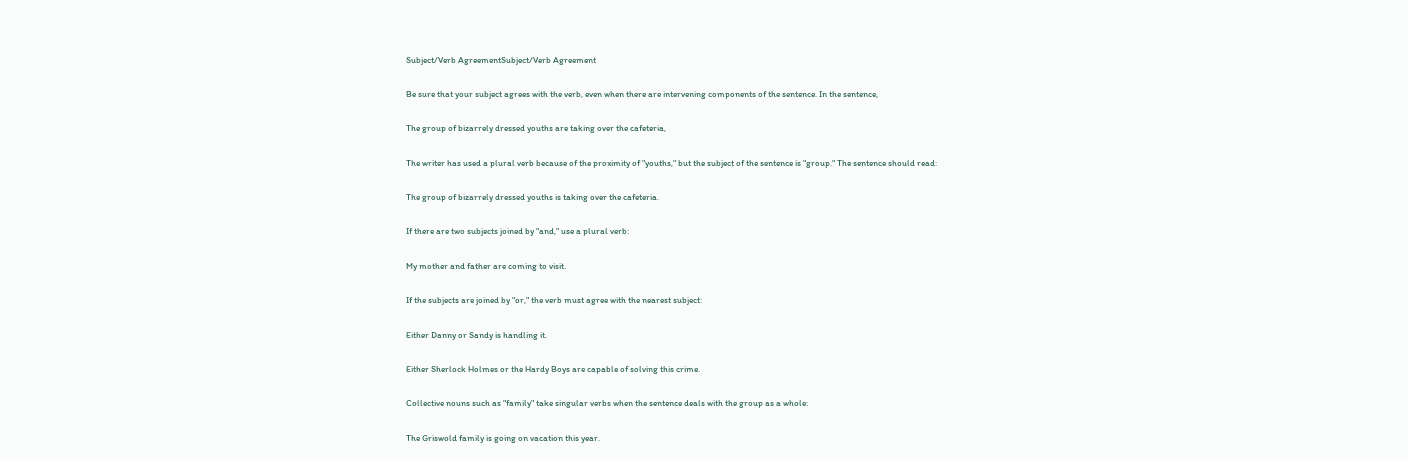Subject/Verb AgreementSubject/Verb Agreement

Be sure that your subject agrees with the verb, even when there are intervening components of the sentence. In the sentence,

The group of bizarrely dressed youths are taking over the cafeteria,

The writer has used a plural verb because of the proximity of "youths," but the subject of the sentence is "group." The sentence should read:

The group of bizarrely dressed youths is taking over the cafeteria.

If there are two subjects joined by "and," use a plural verb:

My mother and father are coming to visit.

If the subjects are joined by "or," the verb must agree with the nearest subject:

Either Danny or Sandy is handling it.

Either Sherlock Holmes or the Hardy Boys are capable of solving this crime.

Collective nouns such as "family" take singular verbs when the sentence deals with the group as a whole:

The Griswold family is going on vacation this year.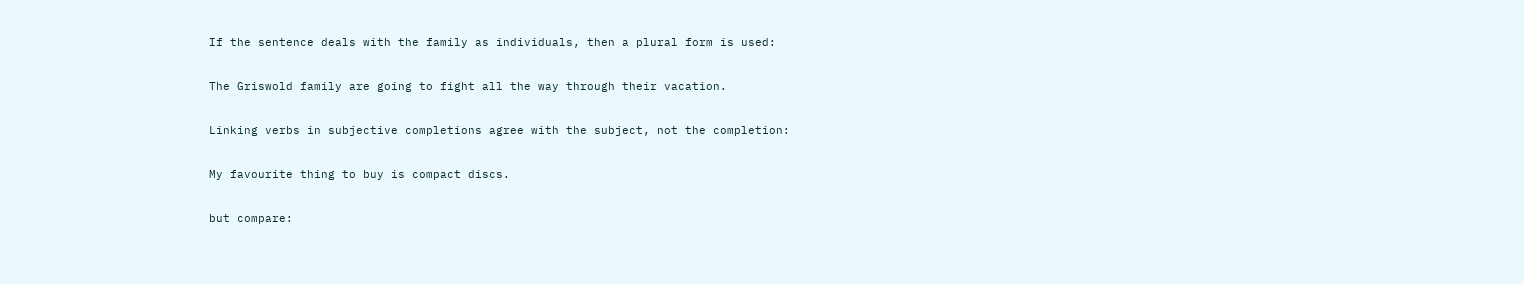If the sentence deals with the family as individuals, then a plural form is used:

The Griswold family are going to fight all the way through their vacation.

Linking verbs in subjective completions agree with the subject, not the completion:

My favourite thing to buy is compact discs.

but compare: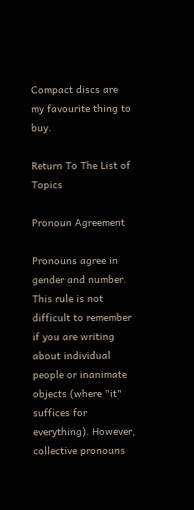Compact discs are my favourite thing to buy.

Return To The List of Topics

Pronoun Agreement

Pronouns agree in gender and number. This rule is not difficult to remember if you are writing about individual people or inanimate objects (where "it" suffices for everything). However, collective pronouns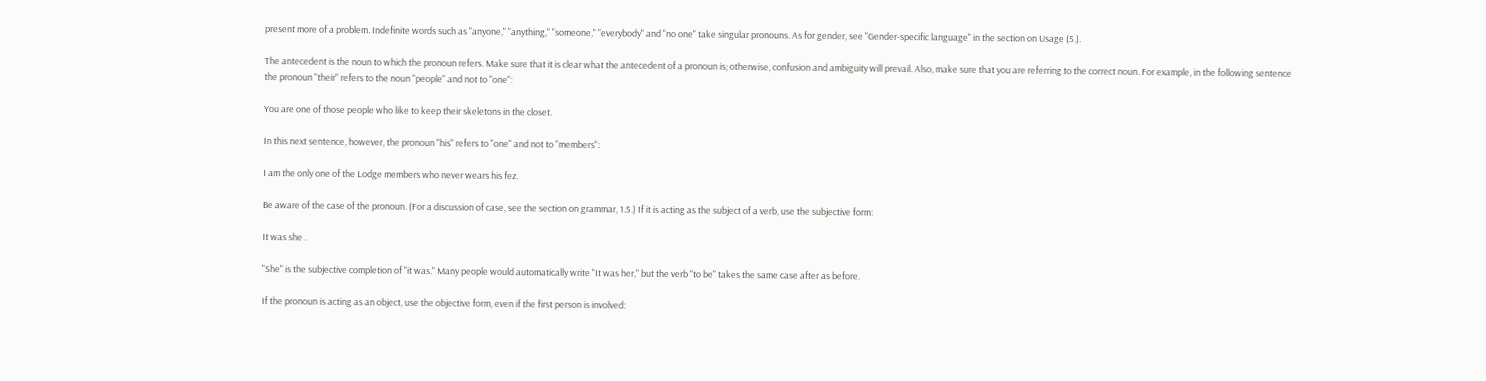present more of a problem. Indefinite words such as "anyone," "anything," "someone," "everybody" and "no one" take singular pronouns. As for gender, see "Gender-specific language" in the section on Usage (5.).

The antecedent is the noun to which the pronoun refers. Make sure that it is clear what the antecedent of a pronoun is; otherwise, confusion and ambiguity will prevail. Also, make sure that you are referring to the correct noun. For example, in the following sentence the pronoun "their" refers to the noun "people" and not to "one":

You are one of those people who like to keep their skeletons in the closet.

In this next sentence, however, the pronoun "his" refers to "one" and not to "members":

I am the only one of the Lodge members who never wears his fez.

Be aware of the case of the pronoun. (For a discussion of case, see the section on grammar, 1.5.) If it is acting as the subject of a verb, use the subjective form:

It was she .

"She" is the subjective completion of "it was." Many people would automatically write "It was her," but the verb "to be" takes the same case after as before.

If the pronoun is acting as an object, use the objective form, even if the first person is involved: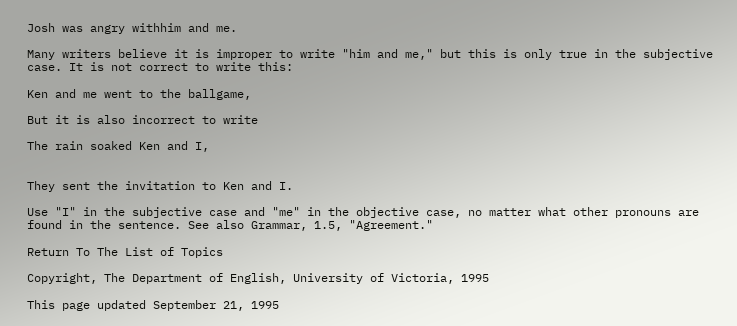Josh was angry withhim and me.

Many writers believe it is improper to write "him and me," but this is only true in the subjective case. It is not correct to write this:

Ken and me went to the ballgame,

But it is also incorrect to write

The rain soaked Ken and I,


They sent the invitation to Ken and I.

Use "I" in the subjective case and "me" in the objective case, no matter what other pronouns are found in the sentence. See also Grammar, 1.5, "Agreement."

Return To The List of Topics

Copyright, The Department of English, University of Victoria, 1995

This page updated September 21, 1995